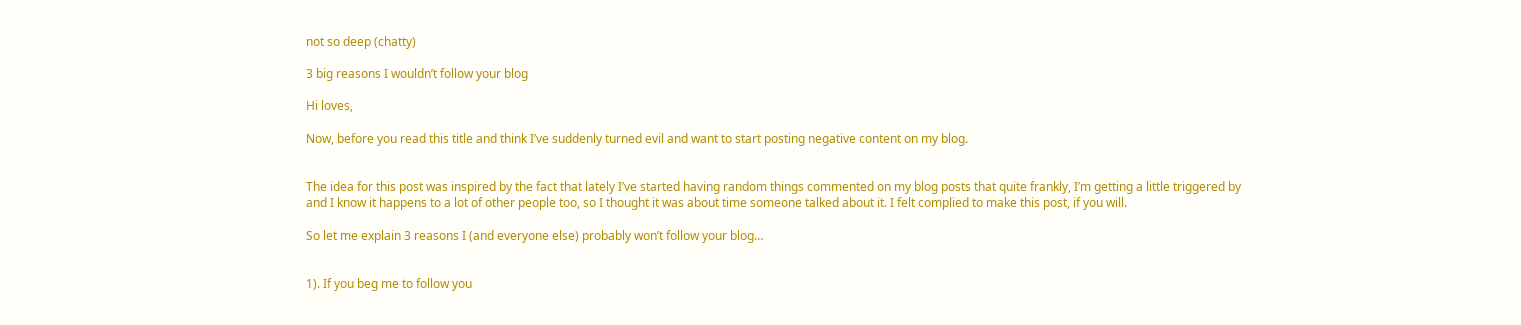not so deep (chatty)

3 big reasons I wouldn’t follow your blog

Hi loves,

Now, before you read this title and think I’ve suddenly turned evil and want to start posting negative content on my blog.


The idea for this post was inspired by the fact that lately I’ve started having random things commented on my blog posts that quite frankly, I’m getting a little triggered by and I know it happens to a lot of other people too, so I thought it was about time someone talked about it. I felt complied to make this post, if you will.

So let me explain 3 reasons I (and everyone else) probably won’t follow your blog…


1). If you beg me to follow you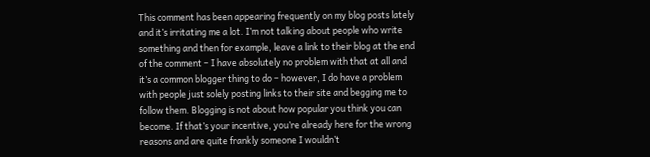This comment has been appearing frequently on my blog posts lately and it’s irritating me a lot. I’m not talking about people who write something and then for example, leave a link to their blog at the end of the comment – I have absolutely no problem with that at all and it’s a common blogger thing to do – however, I do have a problem with people just solely posting links to their site and begging me to follow them. Blogging is not about how popular you think you can become. If that’s your incentive, you’re already here for the wrong reasons and are quite frankly someone I wouldn’t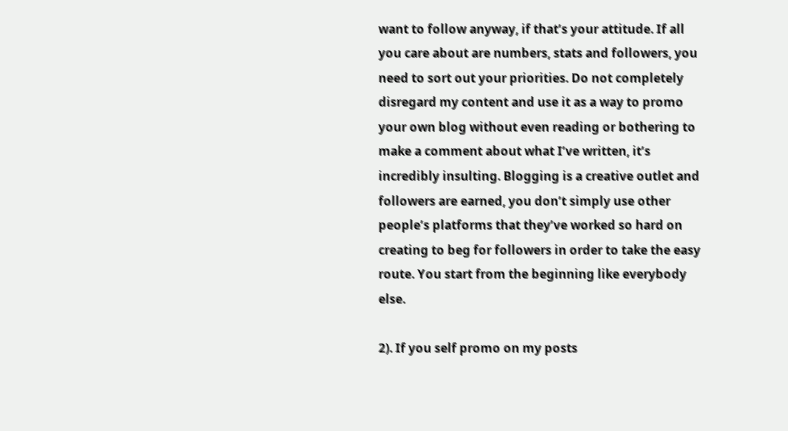want to follow anyway, if that’s your attitude. If all you care about are numbers, stats and followers, you need to sort out your priorities. Do not completely disregard my content and use it as a way to promo your own blog without even reading or bothering to make a comment about what I’ve written, it’s incredibly insulting. Blogging is a creative outlet and followers are earned, you don’t simply use other people’s platforms that they’ve worked so hard on creating to beg for followers in order to take the easy route. You start from the beginning like everybody else.

2). If you self promo on my posts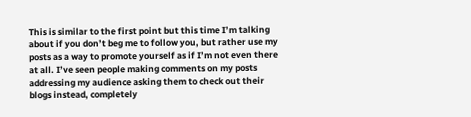This is similar to the first point but this time I’m talking about if you don’t beg me to follow you, but rather use my posts as a way to promote yourself as if I’m not even there at all. I’ve seen people making comments on my posts addressing my audience asking them to check out their blogs instead, completely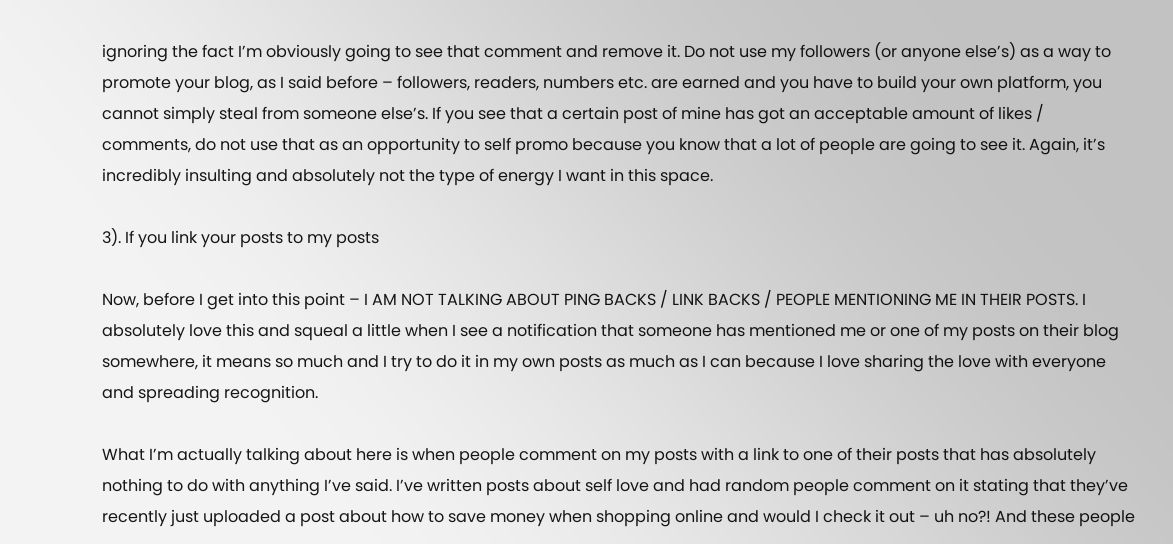ignoring the fact I’m obviously going to see that comment and remove it. Do not use my followers (or anyone else’s) as a way to promote your blog, as I said before – followers, readers, numbers etc. are earned and you have to build your own platform, you cannot simply steal from someone else’s. If you see that a certain post of mine has got an acceptable amount of likes / comments, do not use that as an opportunity to self promo because you know that a lot of people are going to see it. Again, it’s incredibly insulting and absolutely not the type of energy I want in this space.

3). If you link your posts to my posts

Now, before I get into this point – I AM NOT TALKING ABOUT PING BACKS / LINK BACKS / PEOPLE MENTIONING ME IN THEIR POSTS. I absolutely love this and squeal a little when I see a notification that someone has mentioned me or one of my posts on their blog somewhere, it means so much and I try to do it in my own posts as much as I can because I love sharing the love with everyone and spreading recognition.

What I’m actually talking about here is when people comment on my posts with a link to one of their posts that has absolutely nothing to do with anything I’ve said. I’ve written posts about self love and had random people comment on it stating that they’ve recently just uploaded a post about how to save money when shopping online and would I check it out – uh no?! And these people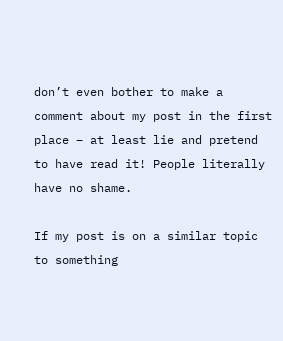don’t even bother to make a comment about my post in the first place – at least lie and pretend to have read it! People literally have no shame.

If my post is on a similar topic to something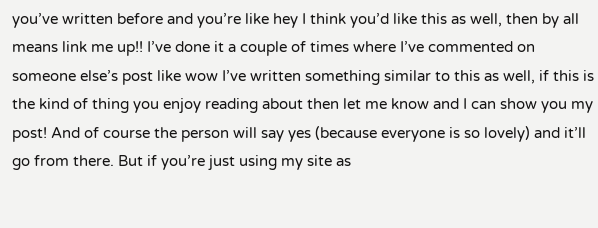you’ve written before and you’re like hey I think you’d like this as well, then by all means link me up!! I’ve done it a couple of times where I’ve commented on someone else’s post like wow I’ve written something similar to this as well, if this is the kind of thing you enjoy reading about then let me know and I can show you my post! And of course the person will say yes (because everyone is so lovely) and it’ll go from there. But if you’re just using my site as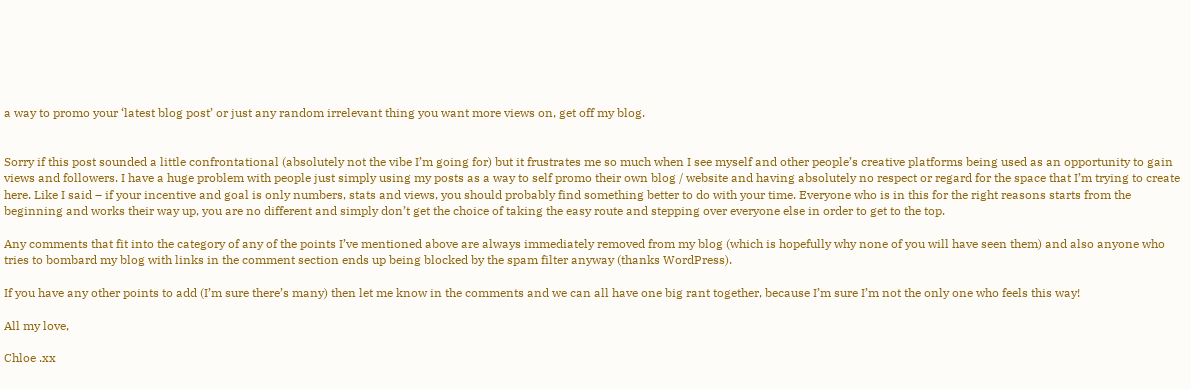a way to promo your ‘latest blog post’ or just any random irrelevant thing you want more views on, get off my blog.


Sorry if this post sounded a little confrontational (absolutely not the vibe I’m going for) but it frustrates me so much when I see myself and other people’s creative platforms being used as an opportunity to gain views and followers. I have a huge problem with people just simply using my posts as a way to self promo their own blog / website and having absolutely no respect or regard for the space that I’m trying to create here. Like I said – if your incentive and goal is only numbers, stats and views, you should probably find something better to do with your time. Everyone who is in this for the right reasons starts from the beginning and works their way up, you are no different and simply don’t get the choice of taking the easy route and stepping over everyone else in order to get to the top.

Any comments that fit into the category of any of the points I’ve mentioned above are always immediately removed from my blog (which is hopefully why none of you will have seen them) and also anyone who tries to bombard my blog with links in the comment section ends up being blocked by the spam filter anyway (thanks WordPress).

If you have any other points to add (I’m sure there’s many) then let me know in the comments and we can all have one big rant together, because I’m sure I’m not the only one who feels this way!

All my love,

Chloe .xx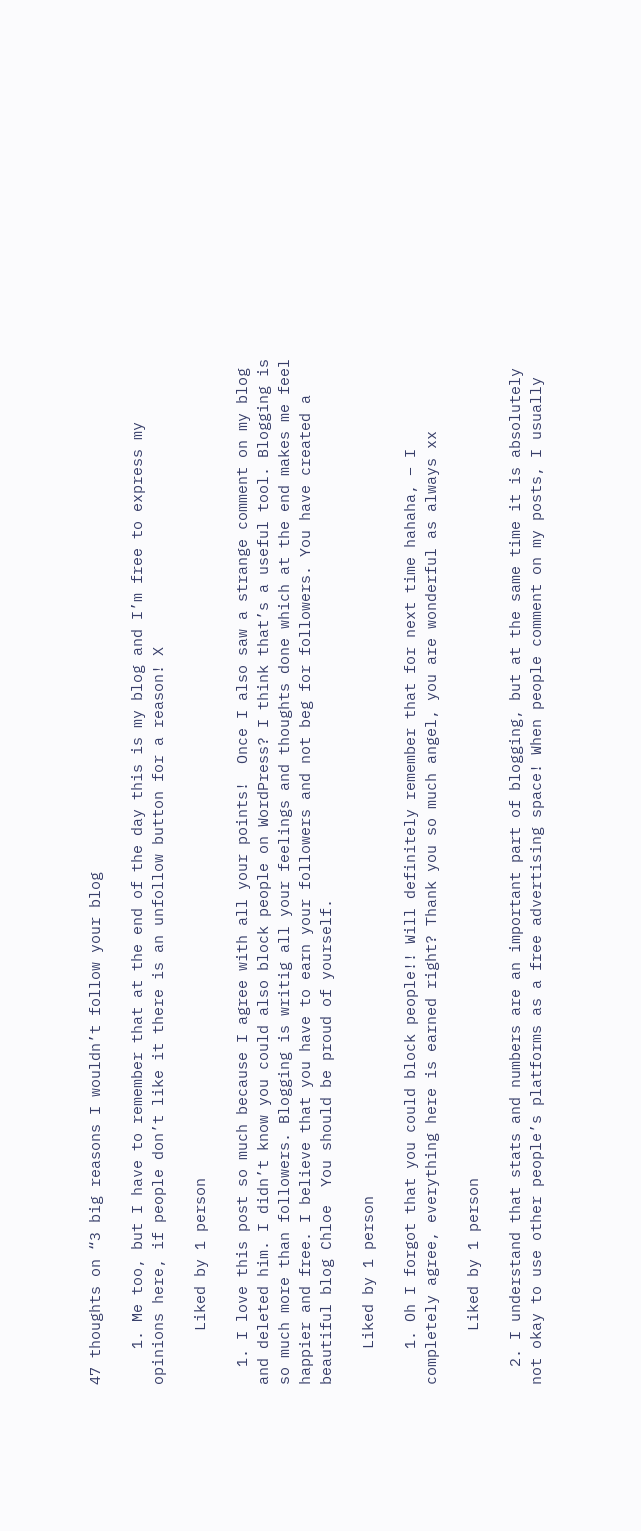47 thoughts on “3 big reasons I wouldn’t follow your blog

    1. Me too, but I have to remember that at the end of the day this is my blog and I’m free to express my opinions here, if people don’t like it there is an unfollow button for a reason! X

      Liked by 1 person

  1. I love this post so much because I agree with all your points!  Once I also saw a strange comment on my blog and deleted him. I didn’t know you could also block people on WordPress? I think that’s a useful tool. Blogging is so much more than followers. Blogging is writig all your feelings and thoughts done which at the end makes me feel happier and free. I believe that you have to earn your followers and not beg for followers. You have created a beautiful blog Chloe  You should be proud of yourself.

    Liked by 1 person

    1. Oh I forgot that you could block people!! Will definitely remember that for next time hahaha, – I completely agree, everything here is earned right? Thank you so much angel, you are wonderful as always xx

      Liked by 1 person

  2. I understand that stats and numbers are an important part of blogging, but at the same time it is absolutely not okay to use other people’s platforms as a free advertising space! When people comment on my posts, I usually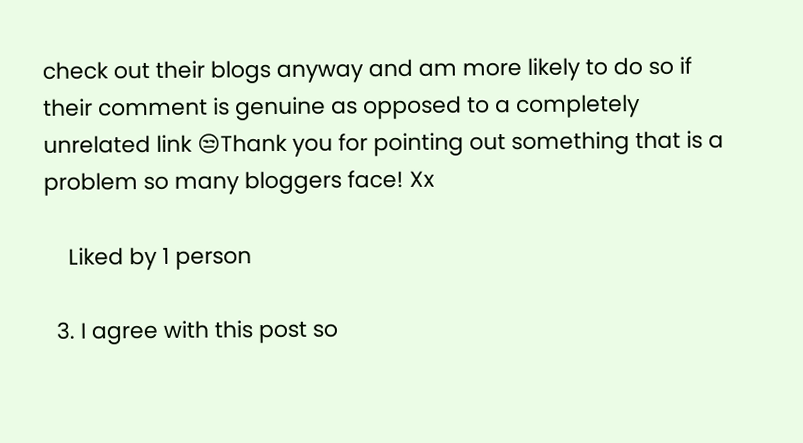check out their blogs anyway and am more likely to do so if their comment is genuine as opposed to a completely unrelated link 😒Thank you for pointing out something that is a problem so many bloggers face! Xx

    Liked by 1 person

  3. I agree with this post so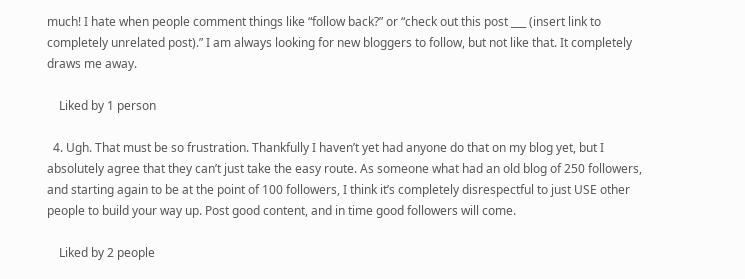much! I hate when people comment things like “follow back?” or “check out this post ___ (insert link to completely unrelated post).” I am always looking for new bloggers to follow, but not like that. It completely draws me away.

    Liked by 1 person

  4. Ugh. That must be so frustration. Thankfully I haven’t yet had anyone do that on my blog yet, but I absolutely agree that they can’t just take the easy route. As someone what had an old blog of 250 followers, and starting again to be at the point of 100 followers, I think it’s completely disrespectful to just USE other people to build your way up. Post good content, and in time good followers will come.

    Liked by 2 people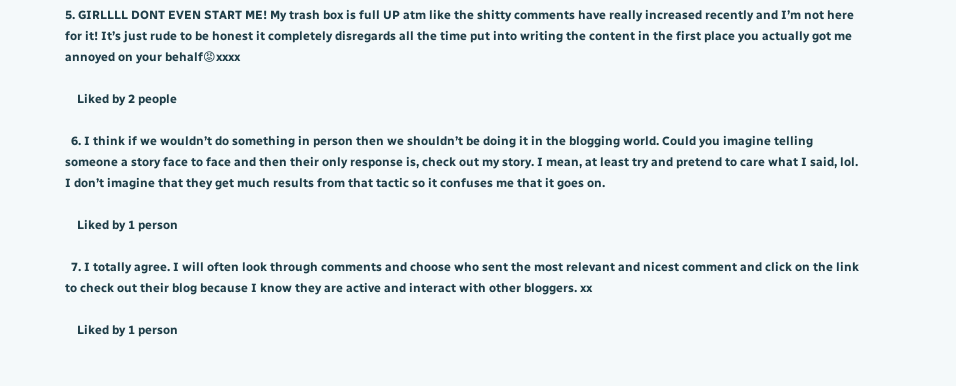5. GIRLLLL DONT EVEN START ME! My trash box is full UP atm like the shitty comments have really increased recently and I’m not here for it! It’s just rude to be honest it completely disregards all the time put into writing the content in the first place you actually got me annoyed on your behalf😡xxxx

    Liked by 2 people

  6. I think if we wouldn’t do something in person then we shouldn’t be doing it in the blogging world. Could you imagine telling someone a story face to face and then their only response is, check out my story. I mean, at least try and pretend to care what I said, lol. I don’t imagine that they get much results from that tactic so it confuses me that it goes on.

    Liked by 1 person

  7. I totally agree. I will often look through comments and choose who sent the most relevant and nicest comment and click on the link to check out their blog because I know they are active and interact with other bloggers. xx

    Liked by 1 person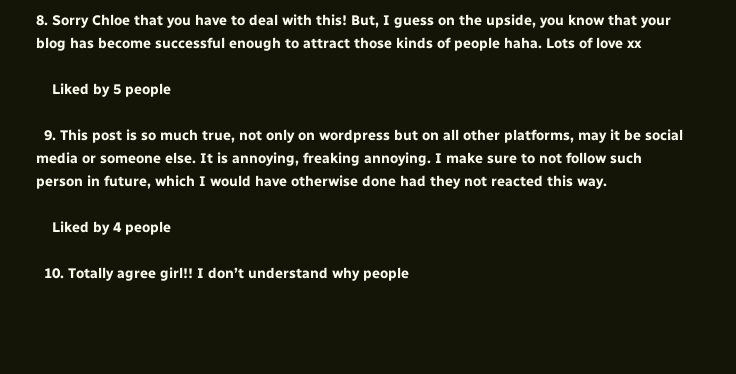8. Sorry Chloe that you have to deal with this! But, I guess on the upside, you know that your blog has become successful enough to attract those kinds of people haha. Lots of love xx

    Liked by 5 people

  9. This post is so much true, not only on wordpress but on all other platforms, may it be social media or someone else. It is annoying, freaking annoying. I make sure to not follow such person in future, which I would have otherwise done had they not reacted this way.

    Liked by 4 people

  10. Totally agree girl!! I don’t understand why people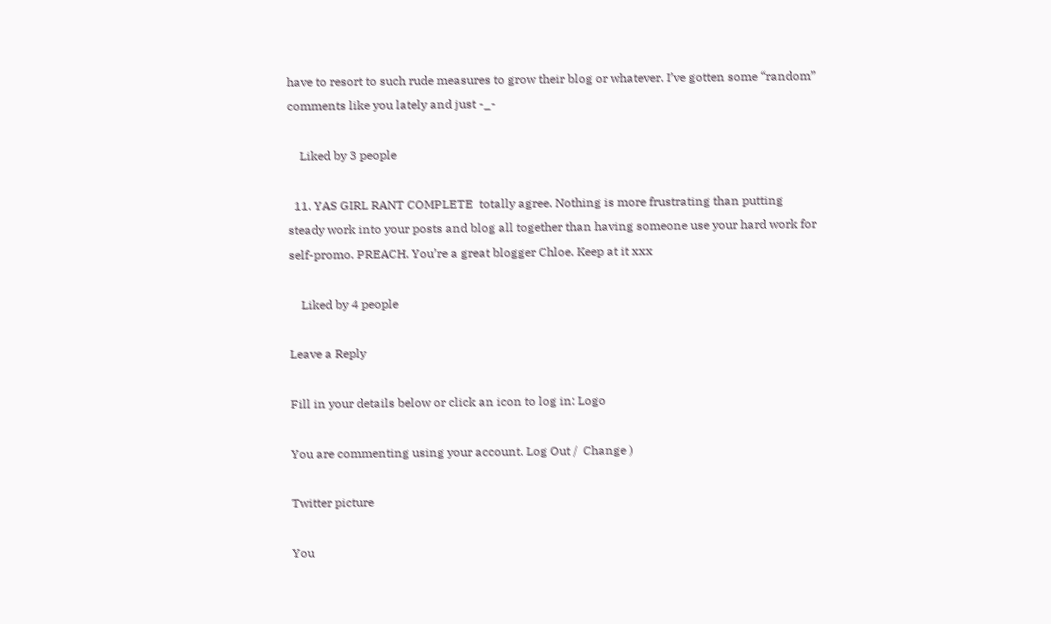have to resort to such rude measures to grow their blog or whatever. I’ve gotten some “random” comments like you lately and just -_-

    Liked by 3 people

  11. YAS GIRL RANT COMPLETE  totally agree. Nothing is more frustrating than putting steady work into your posts and blog all together than having someone use your hard work for self-promo. PREACH. You’re a great blogger Chloe. Keep at it xxx

    Liked by 4 people

Leave a Reply

Fill in your details below or click an icon to log in: Logo

You are commenting using your account. Log Out /  Change )

Twitter picture

You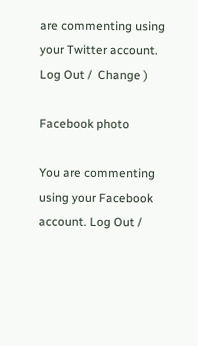are commenting using your Twitter account. Log Out /  Change )

Facebook photo

You are commenting using your Facebook account. Log Out /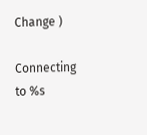Change )

Connecting to %s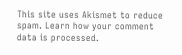This site uses Akismet to reduce spam. Learn how your comment data is processed.